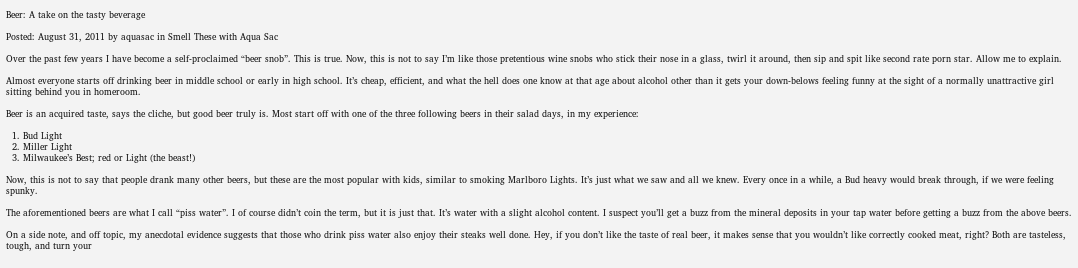Beer: A take on the tasty beverage

Posted: August 31, 2011 by aquasac in Smell These with Aqua Sac

Over the past few years I have become a self-proclaimed “beer snob”. This is true. Now, this is not to say I’m like those pretentious wine snobs who stick their nose in a glass, twirl it around, then sip and spit like second rate porn star. Allow me to explain.

Almost everyone starts off drinking beer in middle school or early in high school. It’s cheap, efficient, and what the hell does one know at that age about alcohol other than it gets your down-belows feeling funny at the sight of a normally unattractive girl sitting behind you in homeroom.

Beer is an acquired taste, says the cliche, but good beer truly is. Most start off with one of the three following beers in their salad days, in my experience:

  1. Bud Light
  2. Miller Light
  3. Milwaukee’s Best; red or Light (the beast!)

Now, this is not to say that people drank many other beers, but these are the most popular with kids, similar to smoking Marlboro Lights. It’s just what we saw and all we knew. Every once in a while, a Bud heavy would break through, if we were feeling spunky.

The aforementioned beers are what I call “piss water”. I of course didn’t coin the term, but it is just that. It’s water with a slight alcohol content. I suspect you’ll get a buzz from the mineral deposits in your tap water before getting a buzz from the above beers.

On a side note, and off topic, my anecdotal evidence suggests that those who drink piss water also enjoy their steaks well done. Hey, if you don’t like the taste of real beer, it makes sense that you wouldn’t like correctly cooked meat, right? Both are tasteless, tough, and turn your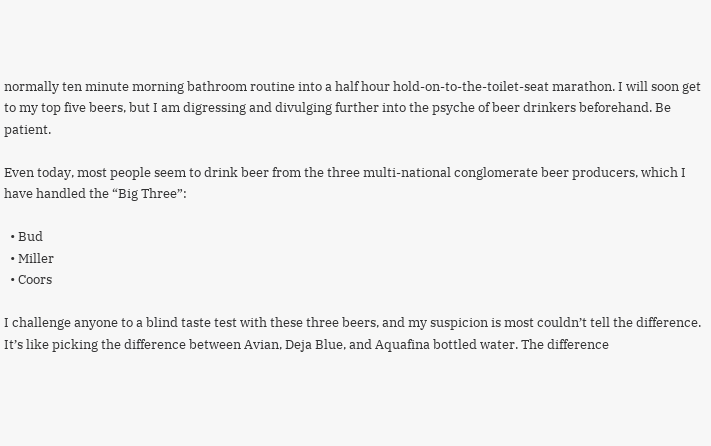normally ten minute morning bathroom routine into a half hour hold-on-to-the-toilet-seat marathon. I will soon get to my top five beers, but I am digressing and divulging further into the psyche of beer drinkers beforehand. Be patient.

Even today, most people seem to drink beer from the three multi-national conglomerate beer producers, which I have handled the “Big Three”:

  • Bud
  • Miller
  • Coors

I challenge anyone to a blind taste test with these three beers, and my suspicion is most couldn’t tell the difference. It’s like picking the difference between Avian, Deja Blue, and Aquafina bottled water. The difference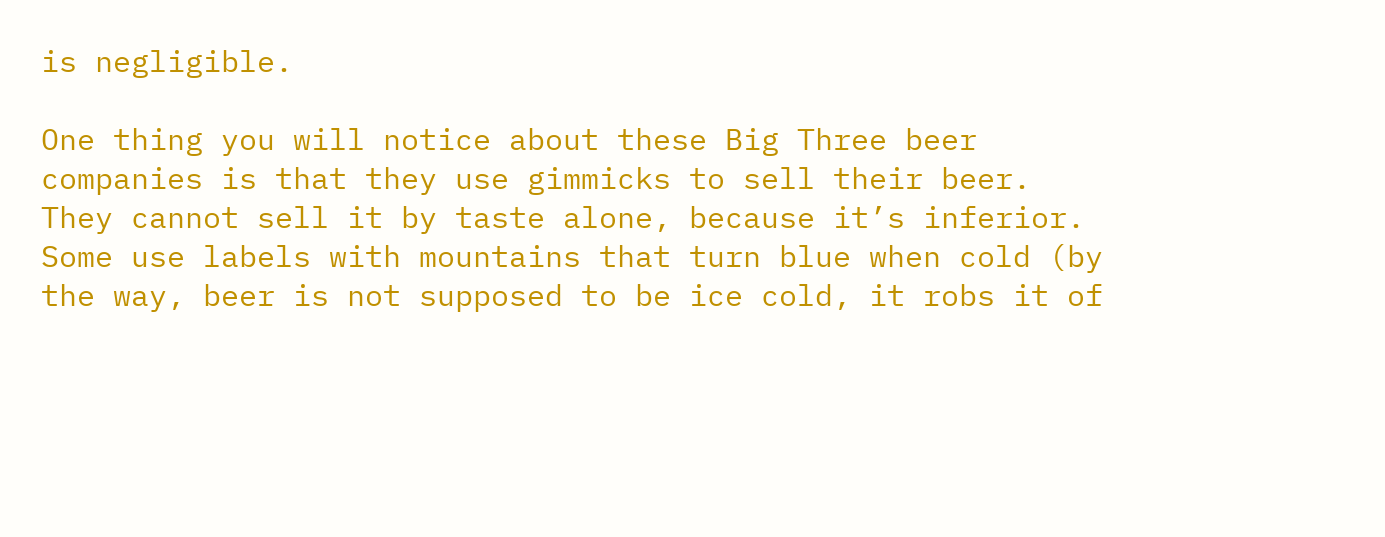is negligible.

One thing you will notice about these Big Three beer companies is that they use gimmicks to sell their beer. They cannot sell it by taste alone, because it’s inferior. Some use labels with mountains that turn blue when cold (by the way, beer is not supposed to be ice cold, it robs it of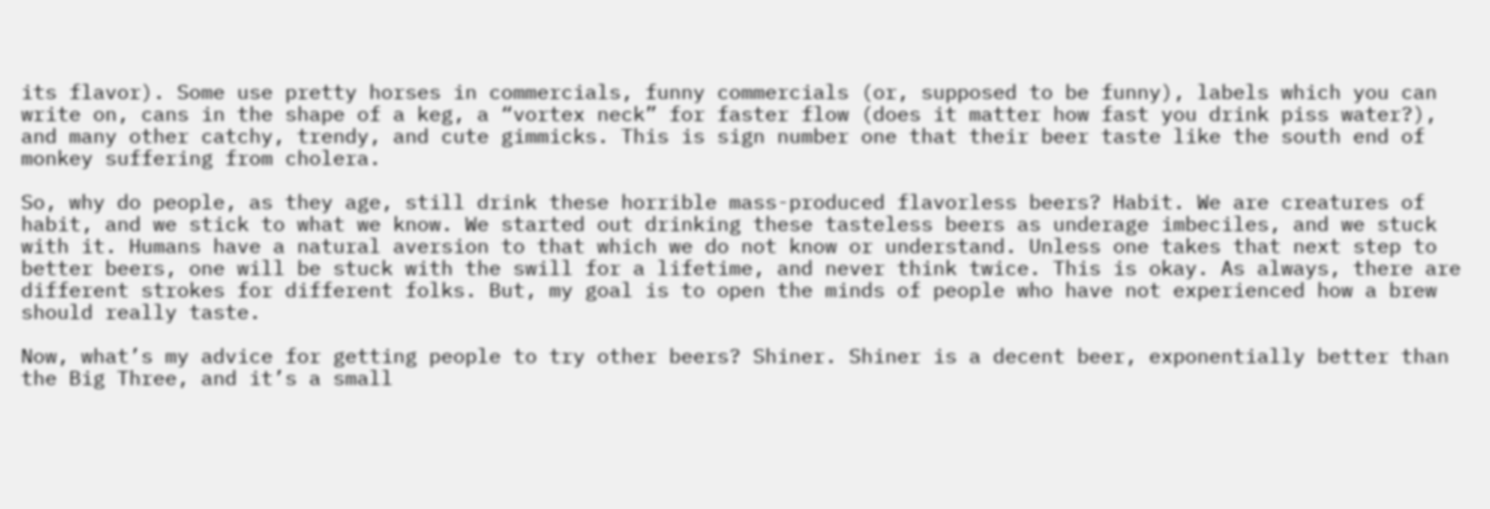its flavor). Some use pretty horses in commercials, funny commercials (or, supposed to be funny), labels which you can write on, cans in the shape of a keg, a “vortex neck” for faster flow (does it matter how fast you drink piss water?), and many other catchy, trendy, and cute gimmicks. This is sign number one that their beer taste like the south end of monkey suffering from cholera.

So, why do people, as they age, still drink these horrible mass-produced flavorless beers? Habit. We are creatures of habit, and we stick to what we know. We started out drinking these tasteless beers as underage imbeciles, and we stuck with it. Humans have a natural aversion to that which we do not know or understand. Unless one takes that next step to better beers, one will be stuck with the swill for a lifetime, and never think twice. This is okay. As always, there are different strokes for different folks. But, my goal is to open the minds of people who have not experienced how a brew should really taste.

Now, what’s my advice for getting people to try other beers? Shiner. Shiner is a decent beer, exponentially better than the Big Three, and it’s a small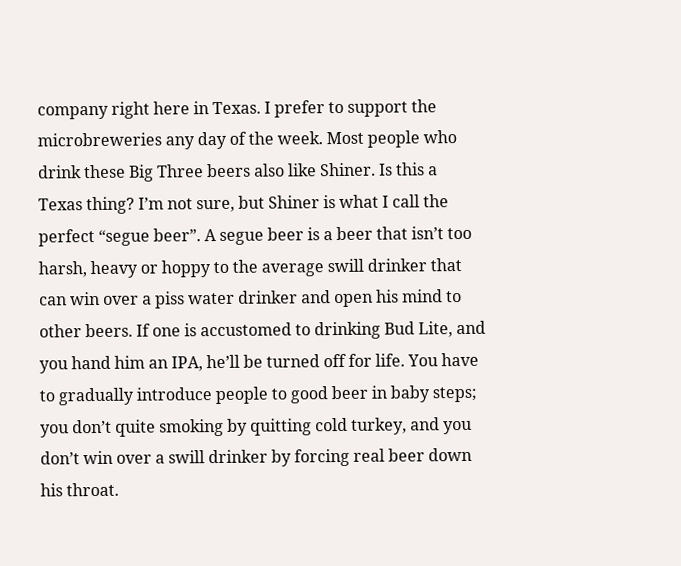company right here in Texas. I prefer to support the microbreweries any day of the week. Most people who drink these Big Three beers also like Shiner. Is this a Texas thing? I’m not sure, but Shiner is what I call the perfect “segue beer”. A segue beer is a beer that isn’t too harsh, heavy or hoppy to the average swill drinker that can win over a piss water drinker and open his mind to other beers. If one is accustomed to drinking Bud Lite, and you hand him an IPA, he’ll be turned off for life. You have to gradually introduce people to good beer in baby steps; you don’t quite smoking by quitting cold turkey, and you don’t win over a swill drinker by forcing real beer down his throat.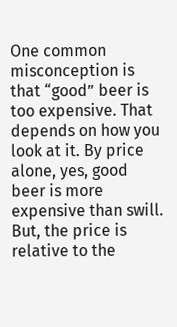One common misconception is that “good” beer is too expensive. That depends on how you look at it. By price alone, yes, good beer is more expensive than swill. But, the price is relative to the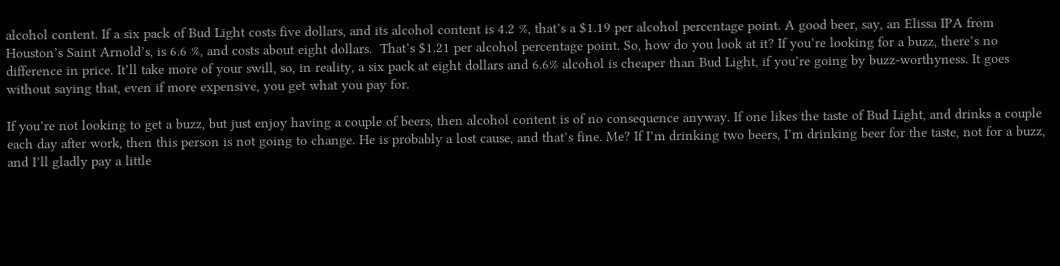alcohol content. If a six pack of Bud Light costs five dollars, and its alcohol content is 4.2 %, that’s a $1.19 per alcohol percentage point. A good beer, say, an Elissa IPA from Houston’s Saint Arnold’s, is 6.6 %, and costs about eight dollars.  That’s $1.21 per alcohol percentage point. So, how do you look at it? If you’re looking for a buzz, there’s no difference in price. It’ll take more of your swill, so, in reality, a six pack at eight dollars and 6.6% alcohol is cheaper than Bud Light, if you’re going by buzz-worthyness. It goes without saying that, even if more expensive, you get what you pay for.

If you’re not looking to get a buzz, but just enjoy having a couple of beers, then alcohol content is of no consequence anyway. If one likes the taste of Bud Light, and drinks a couple each day after work, then this person is not going to change. He is probably a lost cause, and that’s fine. Me? If I’m drinking two beers, I’m drinking beer for the taste, not for a buzz, and I’ll gladly pay a little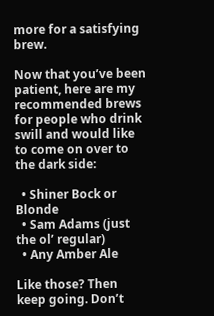more for a satisfying brew.

Now that you’ve been patient, here are my recommended brews for people who drink swill and would like to come on over to the dark side:

  • Shiner Bock or Blonde
  • Sam Adams (just the ol’ regular)
  • Any Amber Ale

Like those? Then keep going. Don’t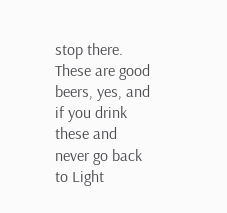stop there. These are good beers, yes, and if you drink these and never go back to Light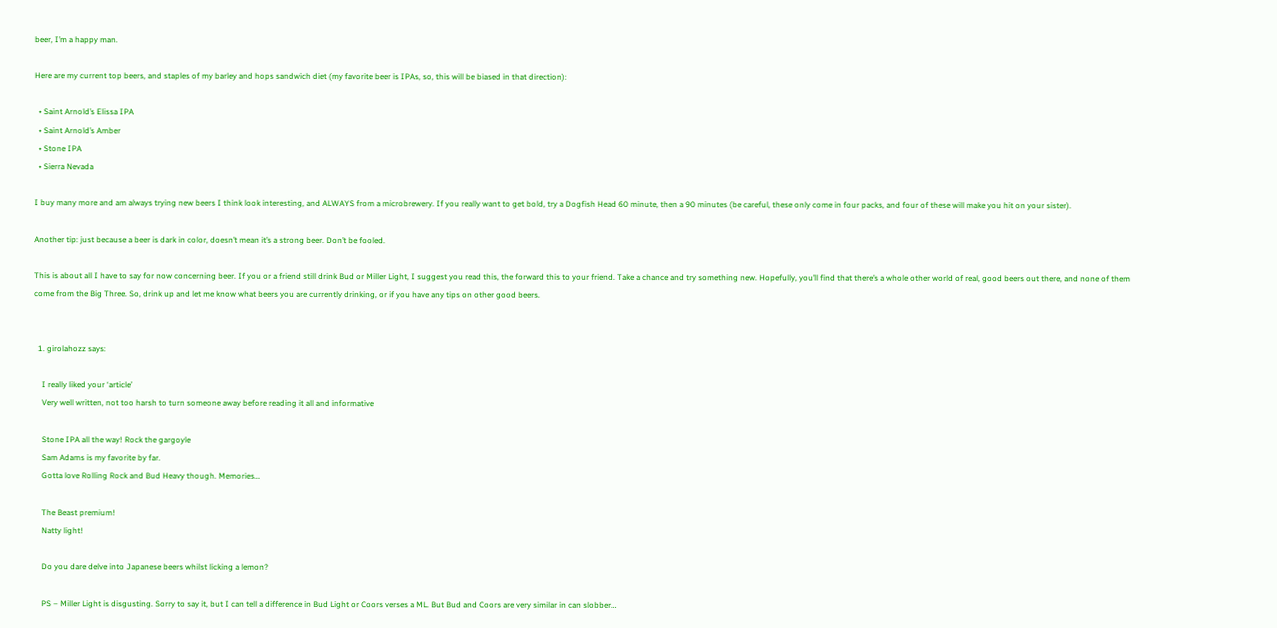beer, I’m a happy man.

Here are my current top beers, and staples of my barley and hops sandwich diet (my favorite beer is IPAs, so, this will be biased in that direction):

  • Saint Arnold’s Elissa IPA
  • Saint Arnold’s Amber
  • Stone IPA
  • Sierra Nevada

I buy many more and am always trying new beers I think look interesting, and ALWAYS from a microbrewery. If you really want to get bold, try a Dogfish Head 60 minute, then a 90 minutes (be careful, these only come in four packs, and four of these will make you hit on your sister).

Another tip: just because a beer is dark in color, doesn’t mean it’s a strong beer. Don’t be fooled.

This is about all I have to say for now concerning beer. If you or a friend still drink Bud or Miller Light, I suggest you read this, the forward this to your friend. Take a chance and try something new. Hopefully, you’ll find that there’s a whole other world of real, good beers out there, and none of them come from the Big Three. So, drink up and let me know what beers you are currently drinking, or if you have any tips on other good beers.


  1. girolahozz says:

    I really liked your ‘article’
    Very well written, not too harsh to turn someone away before reading it all and informative

    Stone IPA all the way! Rock the gargoyle
    Sam Adams is my favorite by far.
    Gotta love Rolling Rock and Bud Heavy though. Memories…

    The Beast premium!
    Natty light!

    Do you dare delve into Japanese beers whilst licking a lemon?

    PS – Miller Light is disgusting. Sorry to say it, but I can tell a difference in Bud Light or Coors verses a ML. But Bud and Coors are very similar in can slobber…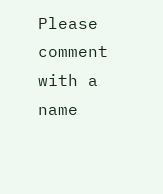Please comment with a name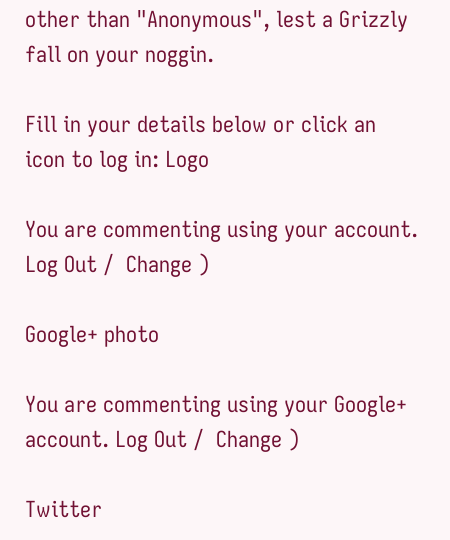other than "Anonymous", lest a Grizzly fall on your noggin.

Fill in your details below or click an icon to log in: Logo

You are commenting using your account. Log Out /  Change )

Google+ photo

You are commenting using your Google+ account. Log Out /  Change )

Twitter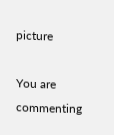picture

You are commenting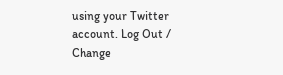using your Twitter account. Log Out /  Change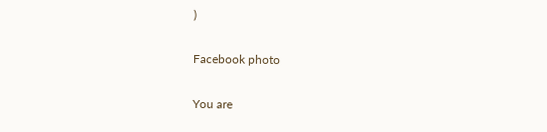)

Facebook photo

You are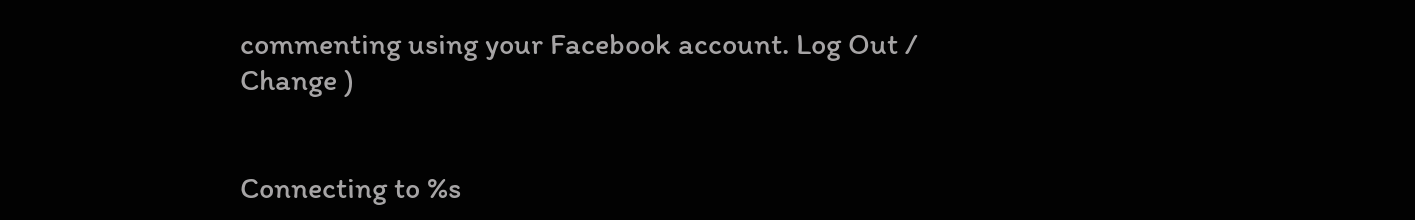commenting using your Facebook account. Log Out /  Change )


Connecting to %s